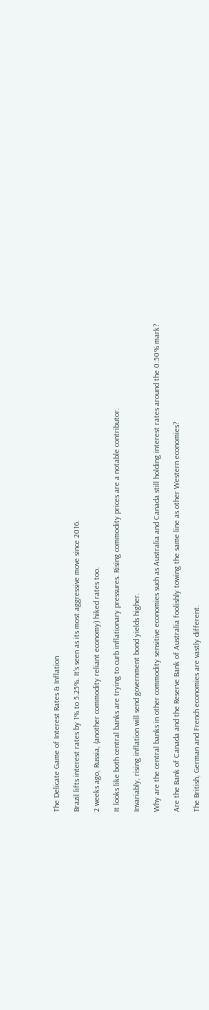The Delicate Game of Interest Rates & Inflation

Brazil lifts interest rates by 1% to 5.25%. It’s seen as its most aggressive move since 2016.

2 weeks ago, Russia, (another commodity reliant economy) hiked rates too.

It looks like both central banks are trying to curb inflationary pressures. Rising commodity prices are a notable contributor.

Invariably, rising inflation will send government bond yields higher.

Why are the central banks in other commodity sensitive economies such as Australia and Canada still holding interest rates around the 0.50% mark?

Are the Bank of Canada and the Reserve Bank of Australia foolishly towing the same line as other Western economies?

The British, German and French economies are vastly different.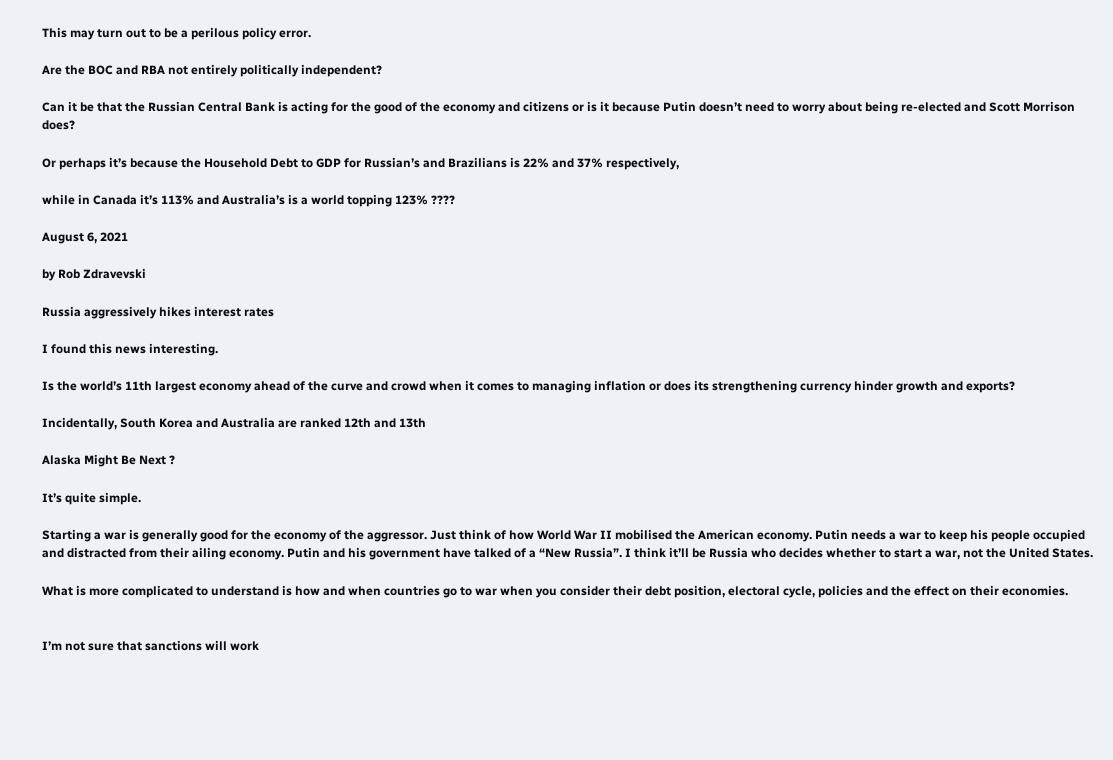This may turn out to be a perilous policy error.

Are the BOC and RBA not entirely politically independent?

Can it be that the Russian Central Bank is acting for the good of the economy and citizens or is it because Putin doesn’t need to worry about being re-elected and Scott Morrison does?

Or perhaps it’s because the Household Debt to GDP for Russian’s and Brazilians is 22% and 37% respectively,

while in Canada it’s 113% and Australia’s is a world topping 123% ????

August 6, 2021

by Rob Zdravevski

Russia aggressively hikes interest rates

I found this news interesting.

Is the world’s 11th largest economy ahead of the curve and crowd when it comes to managing inflation or does its strengthening currency hinder growth and exports?

Incidentally, South Korea and Australia are ranked 12th and 13th

Alaska Might Be Next ?

It’s quite simple.

Starting a war is generally good for the economy of the aggressor. Just think of how World War II mobilised the American economy. Putin needs a war to keep his people occupied and distracted from their ailing economy. Putin and his government have talked of a “New Russia”. I think it’ll be Russia who decides whether to start a war, not the United States.

What is more complicated to understand is how and when countries go to war when you consider their debt position, electoral cycle, policies and the effect on their economies.


I’m not sure that sanctions will work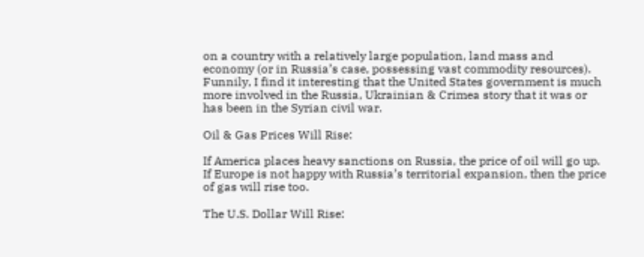on a country with a relatively large population, land mass and economy (or in Russia’s case, possessing vast commodity resources). Funnily, I find it interesting that the United States government is much more involved in the Russia, Ukrainian & Crimea story that it was or has been in the Syrian civil war.

Oil & Gas Prices Will Rise:

If America places heavy sanctions on Russia, the price of oil will go up. If Europe is not happy with Russia’s territorial expansion, then the price of gas will rise too.

The U.S. Dollar Will Rise: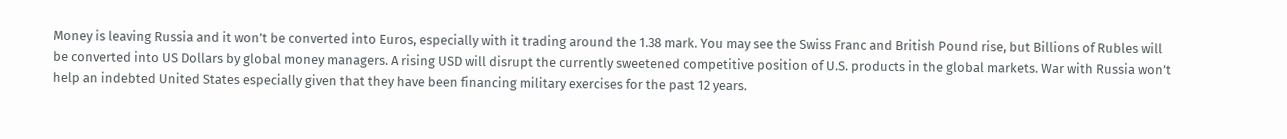Money is leaving Russia and it won’t be converted into Euros, especially with it trading around the 1.38 mark. You may see the Swiss Franc and British Pound rise, but Billions of Rubles will be converted into US Dollars by global money managers. A rising USD will disrupt the currently sweetened competitive position of U.S. products in the global markets. War with Russia won’t help an indebted United States especially given that they have been financing military exercises for the past 12 years.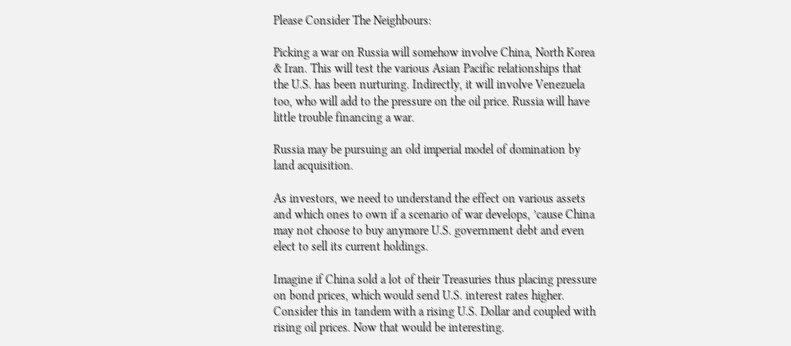Please Consider The Neighbours:

Picking a war on Russia will somehow involve China, North Korea & Iran. This will test the various Asian Pacific relationships that the U.S. has been nurturing. Indirectly, it will involve Venezuela too, who will add to the pressure on the oil price. Russia will have little trouble financing a war.

Russia may be pursuing an old imperial model of domination by land acquisition.

As investors, we need to understand the effect on various assets and which ones to own if a scenario of war develops, ’cause China may not choose to buy anymore U.S. government debt and even elect to sell its current holdings.

Imagine if China sold a lot of their Treasuries thus placing pressure on bond prices, which would send U.S. interest rates higher. Consider this in tandem with a rising U.S. Dollar and coupled with rising oil prices. Now that would be interesting.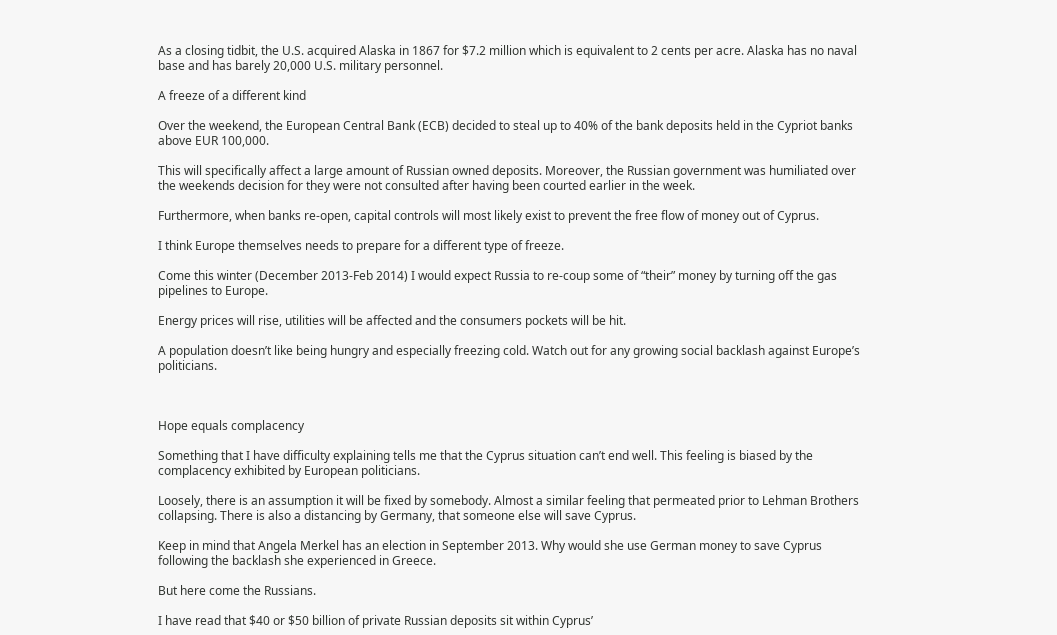As a closing tidbit, the U.S. acquired Alaska in 1867 for $7.2 million which is equivalent to 2 cents per acre. Alaska has no naval base and has barely 20,000 U.S. military personnel.

A freeze of a different kind

Over the weekend, the European Central Bank (ECB) decided to steal up to 40% of the bank deposits held in the Cypriot banks above EUR 100,000.

This will specifically affect a large amount of Russian owned deposits. Moreover, the Russian government was humiliated over the weekends decision for they were not consulted after having been courted earlier in the week.

Furthermore, when banks re-open, capital controls will most likely exist to prevent the free flow of money out of Cyprus.

I think Europe themselves needs to prepare for a different type of freeze.

Come this winter (December 2013-Feb 2014) I would expect Russia to re-coup some of “their” money by turning off the gas pipelines to Europe.

Energy prices will rise, utilities will be affected and the consumers pockets will be hit.

A population doesn’t like being hungry and especially freezing cold. Watch out for any growing social backlash against Europe’s politicians.



Hope equals complacency

Something that I have difficulty explaining tells me that the Cyprus situation can’t end well. This feeling is biased by the complacency exhibited by European politicians.

Loosely, there is an assumption it will be fixed by somebody. Almost a similar feeling that permeated prior to Lehman Brothers collapsing. There is also a distancing by Germany, that someone else will save Cyprus.

Keep in mind that Angela Merkel has an election in September 2013. Why would she use German money to save Cyprus following the backlash she experienced in Greece.

But here come the Russians.

I have read that $40 or $50 billion of private Russian deposits sit within Cyprus’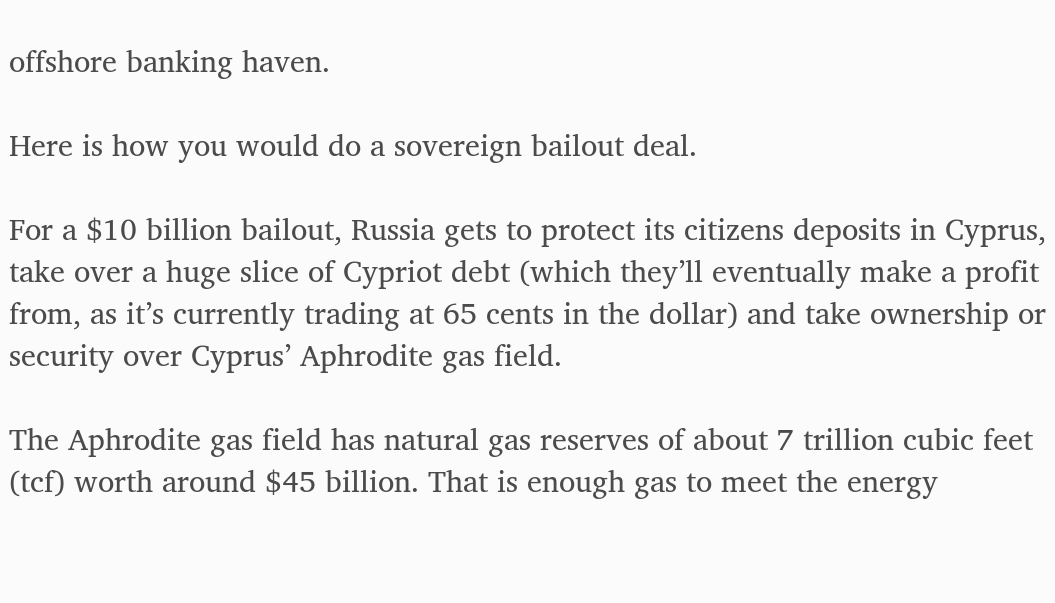offshore banking haven.

Here is how you would do a sovereign bailout deal.

For a $10 billion bailout, Russia gets to protect its citizens deposits in Cyprus, take over a huge slice of Cypriot debt (which they’ll eventually make a profit from, as it’s currently trading at 65 cents in the dollar) and take ownership or security over Cyprus’ Aphrodite gas field.

The Aphrodite gas field has natural gas reserves of about 7 trillion cubic feet (tcf) worth around $45 billion. That is enough gas to meet the energy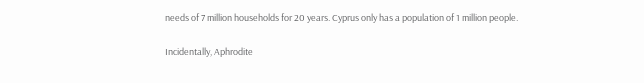needs of 7 million households for 20 years. Cyprus only has a population of 1 million people.

Incidentally, Aphrodite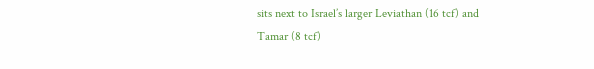sits next to Israel’s larger Leviathan (16 tcf) and Tamar (8 tcf)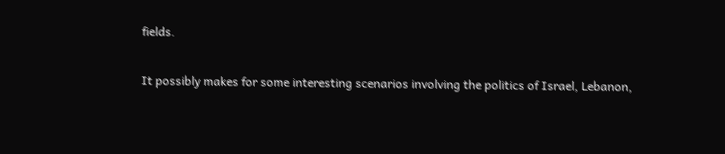fields.

It possibly makes for some interesting scenarios involving the politics of Israel, Lebanon,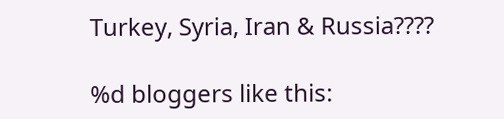Turkey, Syria, Iran & Russia????

%d bloggers like this: